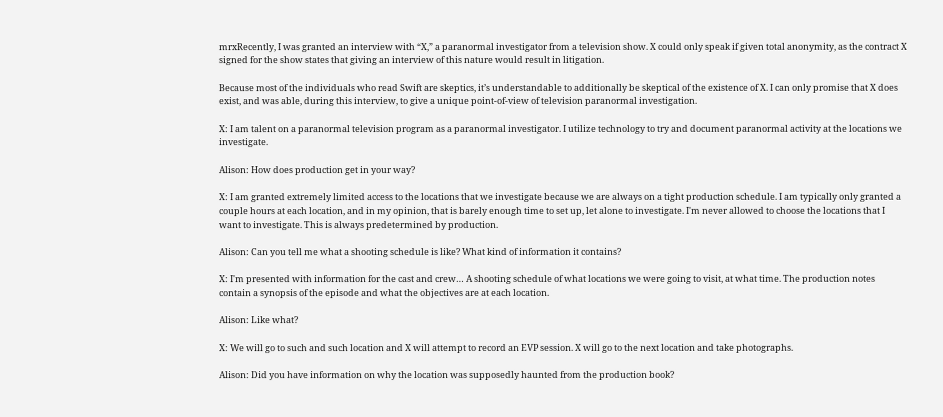mrxRecently, I was granted an interview with “X,” a paranormal investigator from a television show. X could only speak if given total anonymity, as the contract X signed for the show states that giving an interview of this nature would result in litigation.

Because most of the individuals who read Swift are skeptics, it’s understandable to additionally be skeptical of the existence of X. I can only promise that X does exist, and was able, during this interview, to give a unique point-of-view of television paranormal investigation.

X: I am talent on a paranormal television program as a paranormal investigator. I utilize technology to try and document paranormal activity at the locations we investigate.

Alison: How does production get in your way?

X: I am granted extremely limited access to the locations that we investigate because we are always on a tight production schedule. I am typically only granted a couple hours at each location, and in my opinion, that is barely enough time to set up, let alone to investigate. I'm never allowed to choose the locations that I want to investigate. This is always predetermined by production.

Alison: Can you tell me what a shooting schedule is like? What kind of information it contains?

X: I'm presented with information for the cast and crew… A shooting schedule of what locations we were going to visit, at what time. The production notes contain a synopsis of the episode and what the objectives are at each location.

Alison: Like what?

X: We will go to such and such location and X will attempt to record an EVP session. X will go to the next location and take photographs.

Alison: Did you have information on why the location was supposedly haunted from the production book?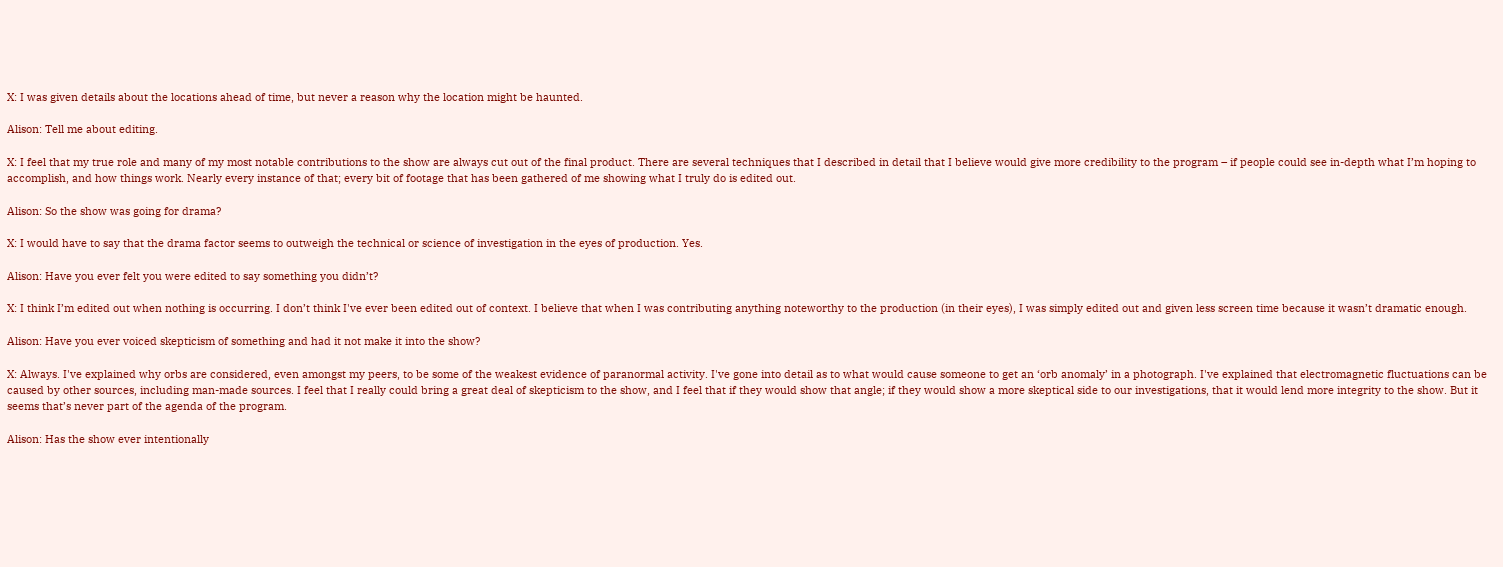X: I was given details about the locations ahead of time, but never a reason why the location might be haunted.

Alison: Tell me about editing.

X: I feel that my true role and many of my most notable contributions to the show are always cut out of the final product. There are several techniques that I described in detail that I believe would give more credibility to the program – if people could see in-depth what I’m hoping to accomplish, and how things work. Nearly every instance of that; every bit of footage that has been gathered of me showing what I truly do is edited out.

Alison: So the show was going for drama?

X: I would have to say that the drama factor seems to outweigh the technical or science of investigation in the eyes of production. Yes.

Alison: Have you ever felt you were edited to say something you didn’t?

X: I think I’m edited out when nothing is occurring. I don’t think I've ever been edited out of context. I believe that when I was contributing anything noteworthy to the production (in their eyes), I was simply edited out and given less screen time because it wasn’t dramatic enough.

Alison: Have you ever voiced skepticism of something and had it not make it into the show?

X: Always. I've explained why orbs are considered, even amongst my peers, to be some of the weakest evidence of paranormal activity. I've gone into detail as to what would cause someone to get an ‘orb anomaly’ in a photograph. I've explained that electromagnetic fluctuations can be caused by other sources, including man-made sources. I feel that I really could bring a great deal of skepticism to the show, and I feel that if they would show that angle; if they would show a more skeptical side to our investigations, that it would lend more integrity to the show. But it seems that’s never part of the agenda of the program.

Alison: Has the show ever intentionally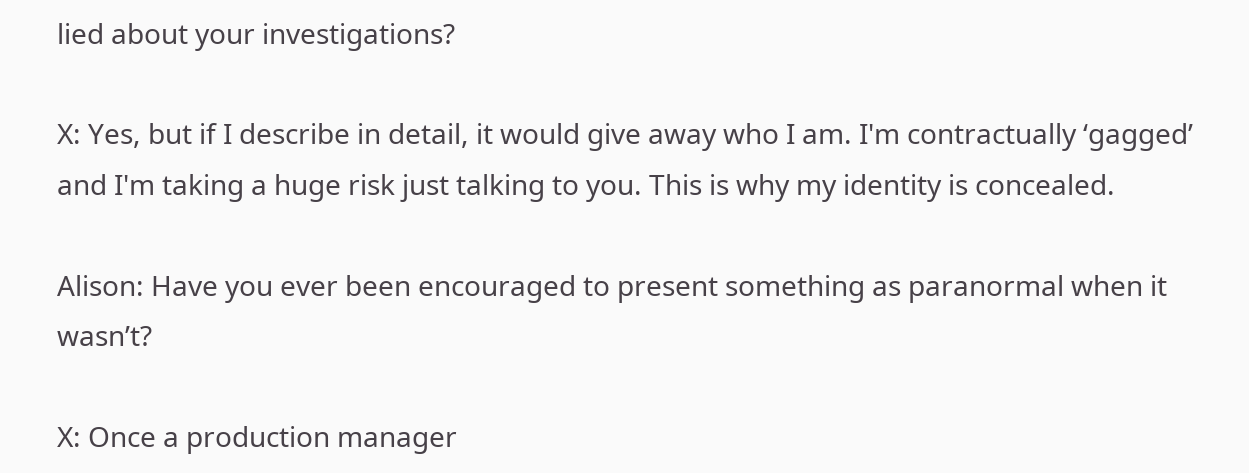lied about your investigations?

X: Yes, but if I describe in detail, it would give away who I am. I'm contractually ‘gagged’ and I'm taking a huge risk just talking to you. This is why my identity is concealed.

Alison: Have you ever been encouraged to present something as paranormal when it wasn’t?

X: Once a production manager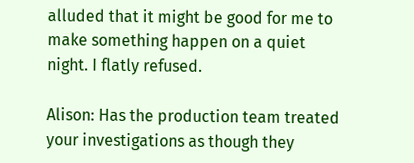alluded that it might be good for me to make something happen on a quiet night. I flatly refused.

Alison: Has the production team treated your investigations as though they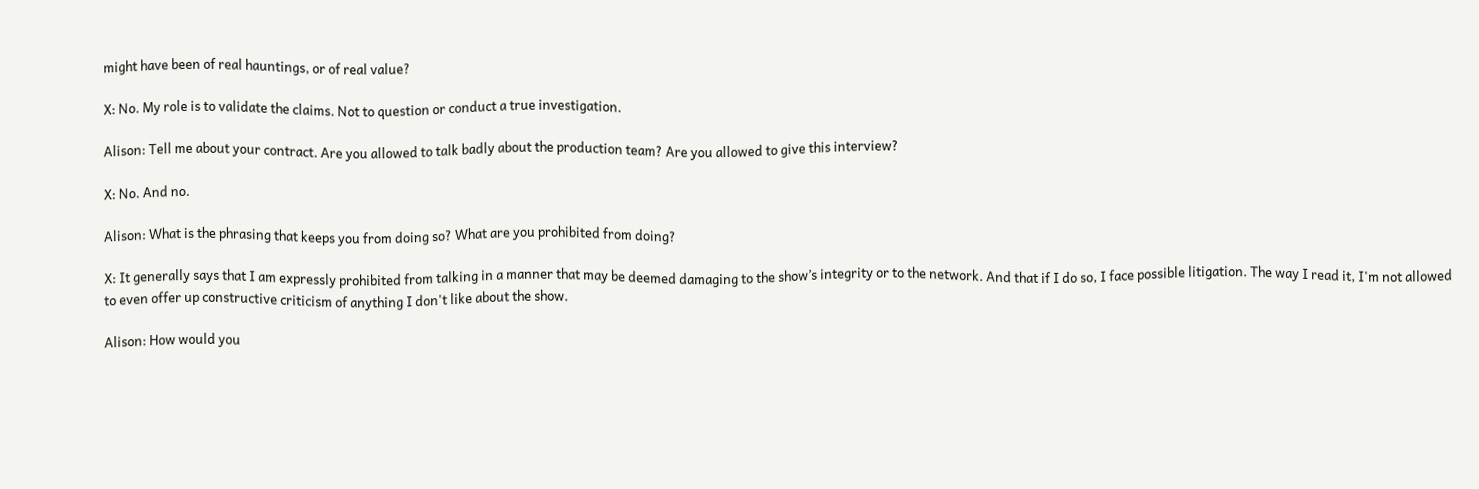might have been of real hauntings, or of real value?

X: No. My role is to validate the claims. Not to question or conduct a true investigation.

Alison: Tell me about your contract. Are you allowed to talk badly about the production team? Are you allowed to give this interview?

X: No. And no.

Alison: What is the phrasing that keeps you from doing so? What are you prohibited from doing?

X: It generally says that I am expressly prohibited from talking in a manner that may be deemed damaging to the show’s integrity or to the network. And that if I do so, I face possible litigation. The way I read it, I'm not allowed to even offer up constructive criticism of anything I don't like about the show.

Alison: How would you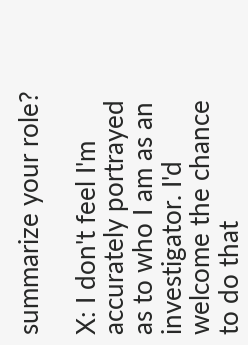summarize your role?

X: I don't feel I'm accurately portrayed as to who I am as an investigator. I'd welcome the chance to do that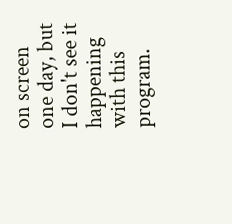on screen one day, but I don't see it happening with this program.